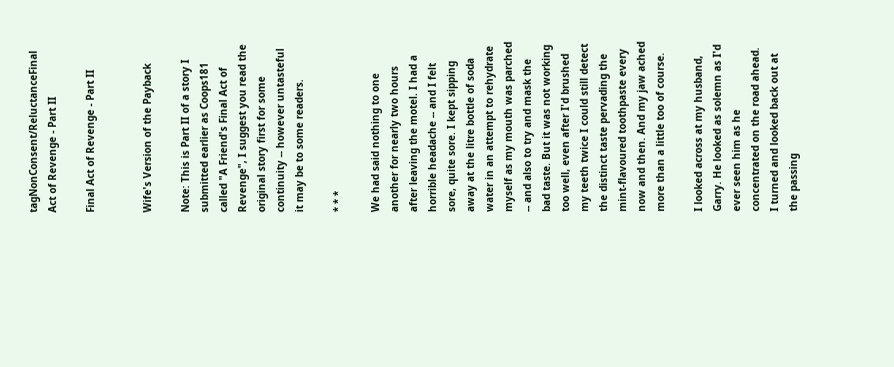tagNonConsent/ReluctanceFinal Act of Revenge - Part II

Final Act of Revenge - Part II


Wife's Version of the Payback

Note: This is Part II of a story I submitted earlier as Coops181 called "A Friend's Final Act of Revenge", I suggest you read the original story first for some continuity -- however untasteful it may be to some readers.

* * *

We had said nothing to one another for nearly two hours after leaving the motel. I had a horrible headache -- and I felt sore, quite sore. I kept sipping away at the litre bottle of soda water in an attempt to rehydrate myself as my mouth was parched -- and also to try and mask the bad taste. But it was not working too well, even after I'd brushed my teeth twice I could still detect the distinct taste pervading the mint-flavoured toothpaste every now and then. And my jaw ached more than a little too of course.

I looked across at my husband, Garry. He looked as solemn as I'd ever seen him as he concentrated on the road ahead. I turned and looked back out at the passing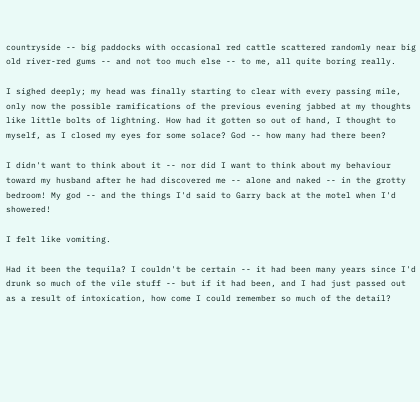countryside -- big paddocks with occasional red cattle scattered randomly near big old river-red gums -- and not too much else -- to me, all quite boring really.

I sighed deeply; my head was finally starting to clear with every passing mile, only now the possible ramifications of the previous evening jabbed at my thoughts like little bolts of lightning. How had it gotten so out of hand, I thought to myself, as I closed my eyes for some solace? God -- how many had there been?

I didn't want to think about it -- nor did I want to think about my behaviour toward my husband after he had discovered me -- alone and naked -- in the grotty bedroom! My god -- and the things I'd said to Garry back at the motel when I'd showered!

I felt like vomiting.

Had it been the tequila? I couldn't be certain -- it had been many years since I'd drunk so much of the vile stuff -- but if it had been, and I had just passed out as a result of intoxication, how come I could remember so much of the detail?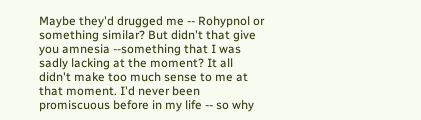Maybe they'd drugged me -- Rohypnol or something similar? But didn't that give you amnesia --something that I was sadly lacking at the moment? It all didn't make too much sense to me at that moment. I'd never been promiscuous before in my life -- so why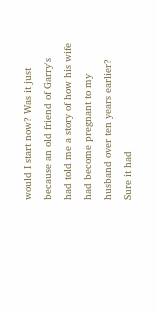would I start now? Was it just because an old friend of Garry's had told me a story of how his wife had become pregnant to my husband over ten years earlier? Sure it had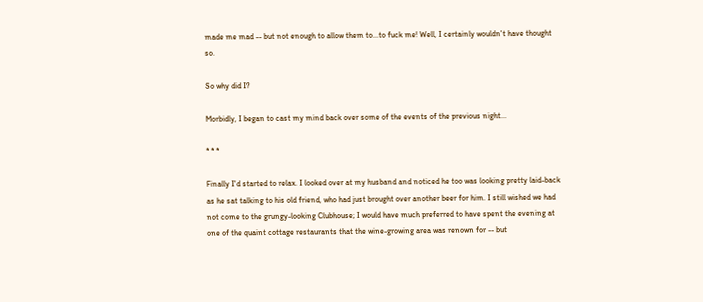made me mad -- but not enough to allow them to...to fuck me! Well, I certainly wouldn't have thought so.

So why did I?

Morbidly, I began to cast my mind back over some of the events of the previous night...

* * *

Finally I'd started to relax. I looked over at my husband and noticed he too was looking pretty laid-back as he sat talking to his old friend, who had just brought over another beer for him. I still wished we had not come to the grungy-looking Clubhouse; I would have much preferred to have spent the evening at one of the quaint cottage restaurants that the wine-growing area was renown for -- but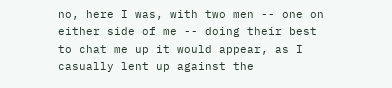no, here I was, with two men -- one on either side of me -- doing their best to chat me up it would appear, as I casually lent up against the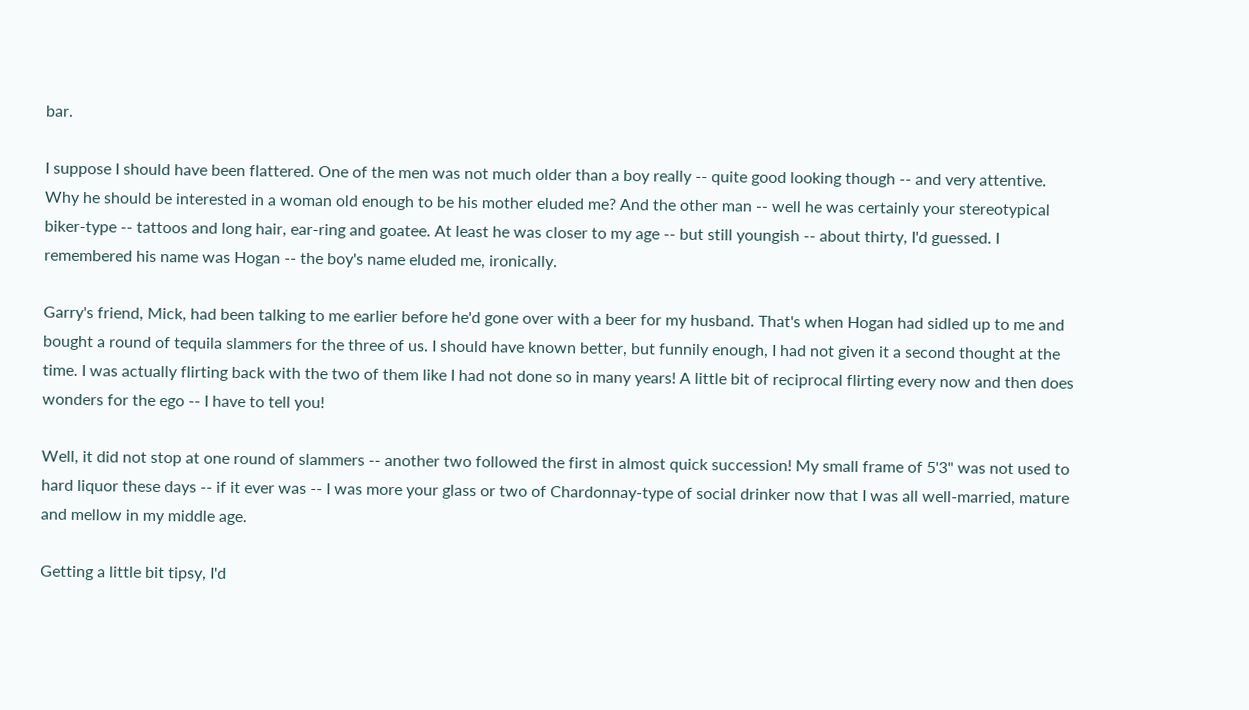bar.

I suppose I should have been flattered. One of the men was not much older than a boy really -- quite good looking though -- and very attentive. Why he should be interested in a woman old enough to be his mother eluded me? And the other man -- well he was certainly your stereotypical biker-type -- tattoos and long hair, ear-ring and goatee. At least he was closer to my age -- but still youngish -- about thirty, I'd guessed. I remembered his name was Hogan -- the boy's name eluded me, ironically.

Garry's friend, Mick, had been talking to me earlier before he'd gone over with a beer for my husband. That's when Hogan had sidled up to me and bought a round of tequila slammers for the three of us. I should have known better, but funnily enough, I had not given it a second thought at the time. I was actually flirting back with the two of them like I had not done so in many years! A little bit of reciprocal flirting every now and then does wonders for the ego -- I have to tell you!

Well, it did not stop at one round of slammers -- another two followed the first in almost quick succession! My small frame of 5'3" was not used to hard liquor these days -- if it ever was -- I was more your glass or two of Chardonnay-type of social drinker now that I was all well-married, mature and mellow in my middle age.

Getting a little bit tipsy, I'd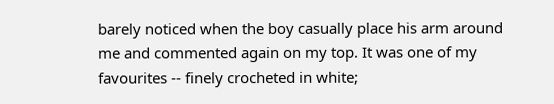barely noticed when the boy casually place his arm around me and commented again on my top. It was one of my favourites -- finely crocheted in white;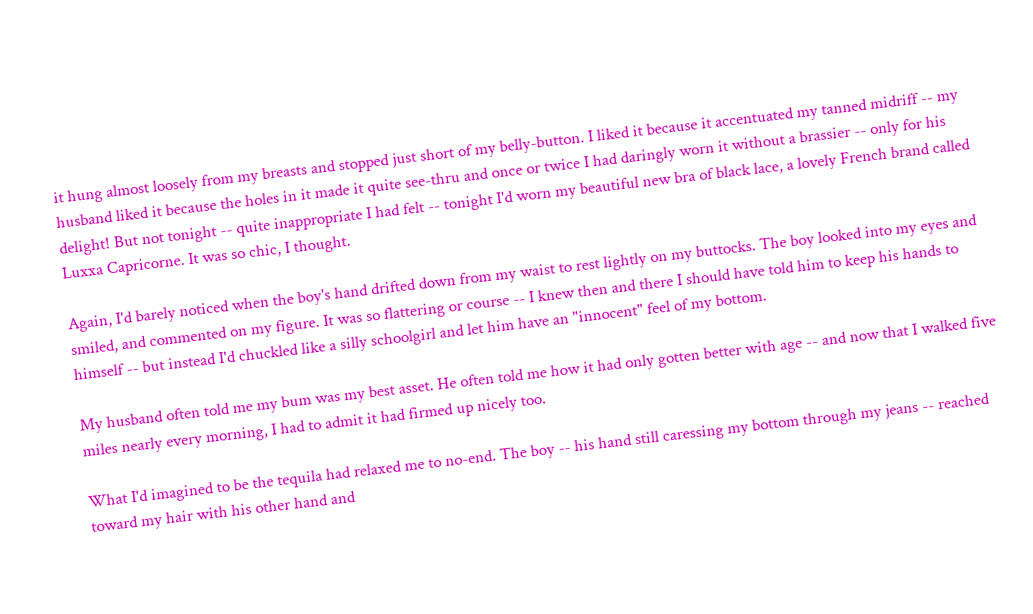it hung almost loosely from my breasts and stopped just short of my belly-button. I liked it because it accentuated my tanned midriff -- my husband liked it because the holes in it made it quite see-thru and once or twice I had daringly worn it without a brassier -- only for his delight! But not tonight -- quite inappropriate I had felt -- tonight I'd worn my beautiful new bra of black lace, a lovely French brand called Luxxa Capricorne. It was so chic, I thought.

Again, I'd barely noticed when the boy's hand drifted down from my waist to rest lightly on my buttocks. The boy looked into my eyes and smiled, and commented on my figure. It was so flattering or course -- I knew then and there I should have told him to keep his hands to himself -- but instead I'd chuckled like a silly schoolgirl and let him have an "innocent" feel of my bottom.

My husband often told me my bum was my best asset. He often told me how it had only gotten better with age -- and now that I walked five miles nearly every morning, I had to admit it had firmed up nicely too.

What I'd imagined to be the tequila had relaxed me to no-end. The boy -- his hand still caressing my bottom through my jeans -- reached toward my hair with his other hand and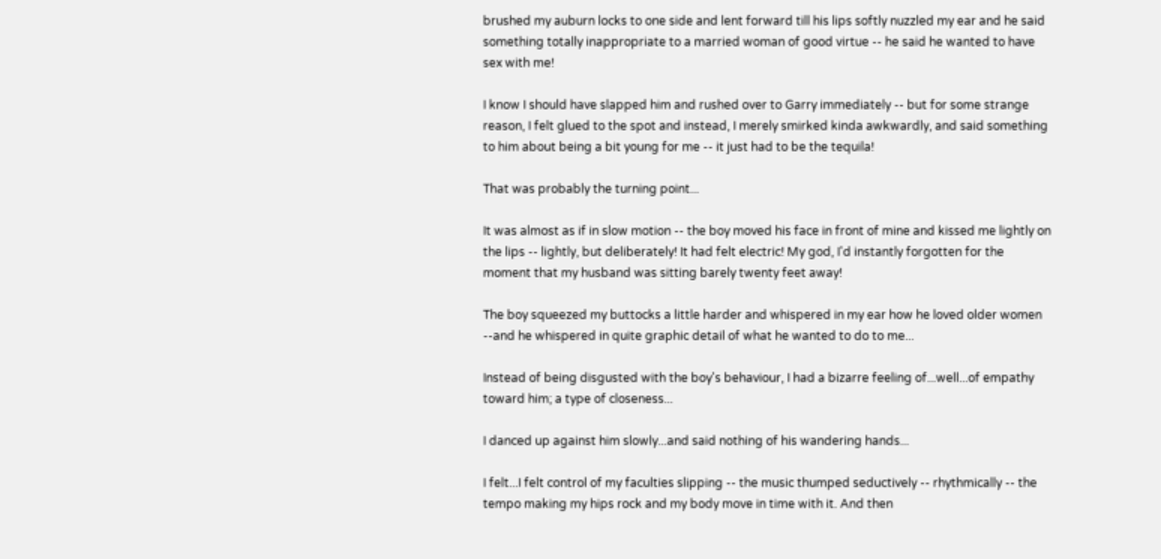brushed my auburn locks to one side and lent forward till his lips softly nuzzled my ear and he said something totally inappropriate to a married woman of good virtue -- he said he wanted to have sex with me!

I know I should have slapped him and rushed over to Garry immediately -- but for some strange reason, I felt glued to the spot and instead, I merely smirked kinda awkwardly, and said something to him about being a bit young for me -- it just had to be the tequila!

That was probably the turning point...

It was almost as if in slow motion -- the boy moved his face in front of mine and kissed me lightly on the lips -- lightly, but deliberately! It had felt electric! My god, I'd instantly forgotten for the moment that my husband was sitting barely twenty feet away!

The boy squeezed my buttocks a little harder and whispered in my ear how he loved older women --and he whispered in quite graphic detail of what he wanted to do to me...

Instead of being disgusted with the boy's behaviour, I had a bizarre feeling of...well...of empathy toward him; a type of closeness...

I danced up against him slowly...and said nothing of his wandering hands...

I felt...I felt control of my faculties slipping -- the music thumped seductively -- rhythmically -- the tempo making my hips rock and my body move in time with it. And then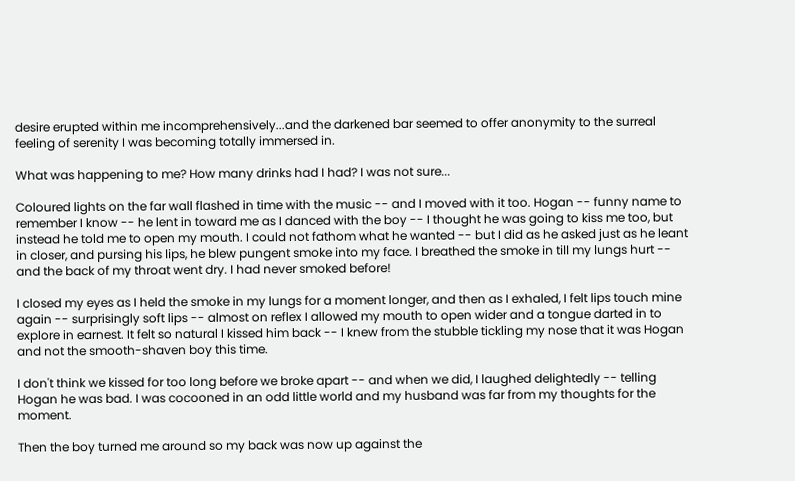desire erupted within me incomprehensively...and the darkened bar seemed to offer anonymity to the surreal feeling of serenity I was becoming totally immersed in.

What was happening to me? How many drinks had I had? I was not sure...

Coloured lights on the far wall flashed in time with the music -- and I moved with it too. Hogan -- funny name to remember I know -- he lent in toward me as I danced with the boy -- I thought he was going to kiss me too, but instead he told me to open my mouth. I could not fathom what he wanted -- but I did as he asked just as he leant in closer, and pursing his lips, he blew pungent smoke into my face. I breathed the smoke in till my lungs hurt -- and the back of my throat went dry. I had never smoked before!

I closed my eyes as I held the smoke in my lungs for a moment longer, and then as I exhaled, I felt lips touch mine again -- surprisingly soft lips -- almost on reflex I allowed my mouth to open wider and a tongue darted in to explore in earnest. It felt so natural I kissed him back -- I knew from the stubble tickling my nose that it was Hogan and not the smooth-shaven boy this time.

I don't think we kissed for too long before we broke apart -- and when we did, I laughed delightedly -- telling Hogan he was bad. I was cocooned in an odd little world and my husband was far from my thoughts for the moment.

Then the boy turned me around so my back was now up against the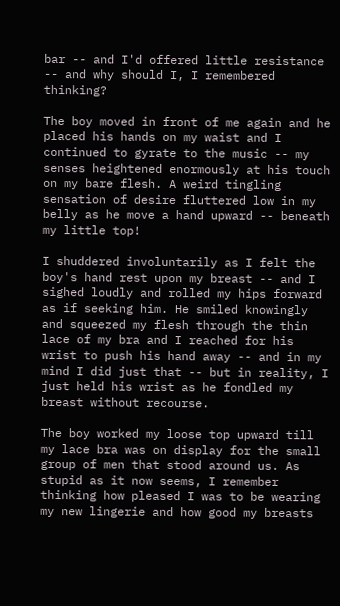bar -- and I'd offered little resistance -- and why should I, I remembered thinking?

The boy moved in front of me again and he placed his hands on my waist and I continued to gyrate to the music -- my senses heightened enormously at his touch on my bare flesh. A weird tingling sensation of desire fluttered low in my belly as he move a hand upward -- beneath my little top!

I shuddered involuntarily as I felt the boy's hand rest upon my breast -- and I sighed loudly and rolled my hips forward as if seeking him. He smiled knowingly and squeezed my flesh through the thin lace of my bra and I reached for his wrist to push his hand away -- and in my mind I did just that -- but in reality, I just held his wrist as he fondled my breast without recourse.

The boy worked my loose top upward till my lace bra was on display for the small group of men that stood around us. As stupid as it now seems, I remember thinking how pleased I was to be wearing my new lingerie and how good my breasts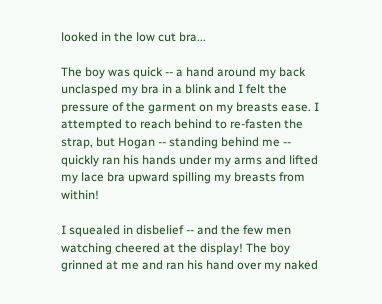looked in the low cut bra...

The boy was quick -- a hand around my back unclasped my bra in a blink and I felt the pressure of the garment on my breasts ease. I attempted to reach behind to re-fasten the strap, but Hogan -- standing behind me -- quickly ran his hands under my arms and lifted my lace bra upward spilling my breasts from within!

I squealed in disbelief -- and the few men watching cheered at the display! The boy grinned at me and ran his hand over my naked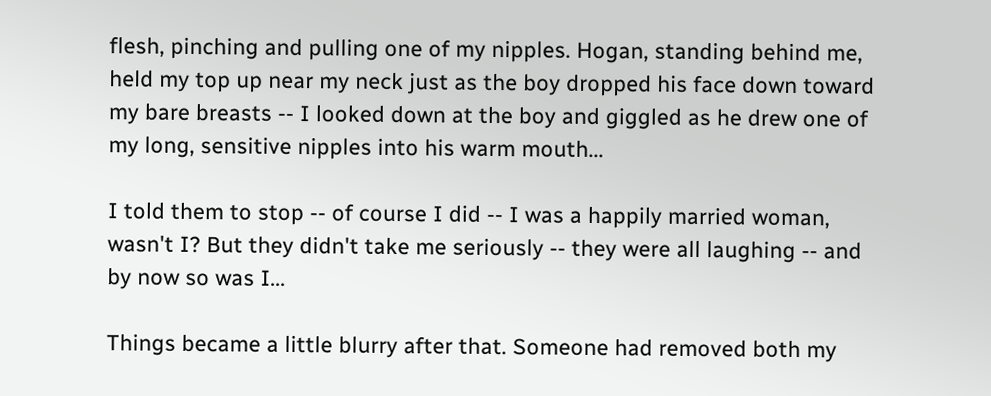flesh, pinching and pulling one of my nipples. Hogan, standing behind me, held my top up near my neck just as the boy dropped his face down toward my bare breasts -- I looked down at the boy and giggled as he drew one of my long, sensitive nipples into his warm mouth...

I told them to stop -- of course I did -- I was a happily married woman, wasn't I? But they didn't take me seriously -- they were all laughing -- and by now so was I...

Things became a little blurry after that. Someone had removed both my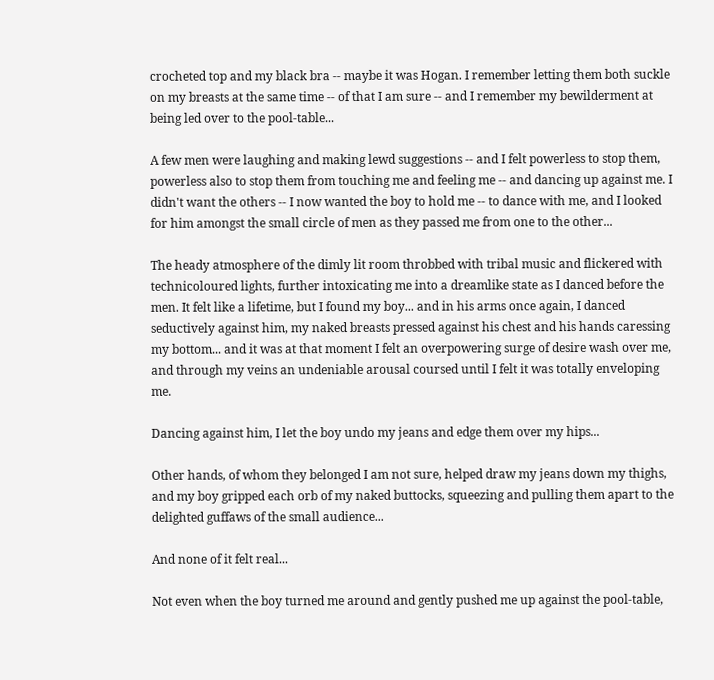crocheted top and my black bra -- maybe it was Hogan. I remember letting them both suckle on my breasts at the same time -- of that I am sure -- and I remember my bewilderment at being led over to the pool-table...

A few men were laughing and making lewd suggestions -- and I felt powerless to stop them, powerless also to stop them from touching me and feeling me -- and dancing up against me. I didn't want the others -- I now wanted the boy to hold me -- to dance with me, and I looked for him amongst the small circle of men as they passed me from one to the other...

The heady atmosphere of the dimly lit room throbbed with tribal music and flickered with technicoloured lights, further intoxicating me into a dreamlike state as I danced before the men. It felt like a lifetime, but I found my boy... and in his arms once again, I danced seductively against him, my naked breasts pressed against his chest and his hands caressing my bottom... and it was at that moment I felt an overpowering surge of desire wash over me, and through my veins an undeniable arousal coursed until I felt it was totally enveloping me.

Dancing against him, I let the boy undo my jeans and edge them over my hips...

Other hands, of whom they belonged I am not sure, helped draw my jeans down my thighs, and my boy gripped each orb of my naked buttocks, squeezing and pulling them apart to the delighted guffaws of the small audience...

And none of it felt real...

Not even when the boy turned me around and gently pushed me up against the pool-table,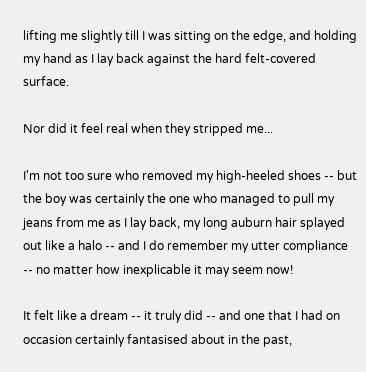lifting me slightly till I was sitting on the edge, and holding my hand as I lay back against the hard felt-covered surface.

Nor did it feel real when they stripped me...

I'm not too sure who removed my high-heeled shoes -- but the boy was certainly the one who managed to pull my jeans from me as I lay back, my long auburn hair splayed out like a halo -- and I do remember my utter compliance -- no matter how inexplicable it may seem now!

It felt like a dream -- it truly did -- and one that I had on occasion certainly fantasised about in the past,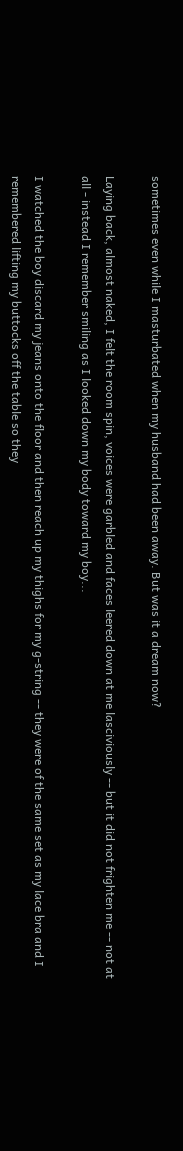sometimes even while I masturbated when my husband had been away. But was it a dream now?

Laying back, almost naked, I felt the room spin, voices were garbled and faces leered down at me lasciviously -- but it did not frighten me -- not at all - instead I remember smiling as I looked down my body toward my boy...

I watched the boy discard my jeans onto the floor and then reach up my thighs for my g-string -- they were of the same set as my lace bra and I remembered lifting my buttocks off the table so they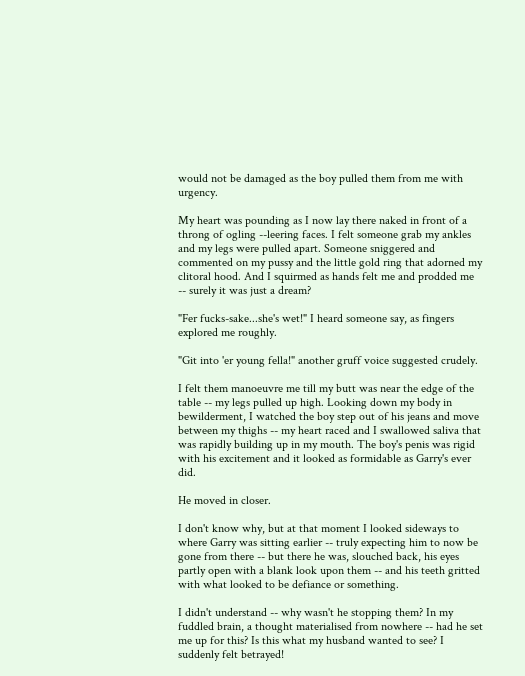would not be damaged as the boy pulled them from me with urgency.

My heart was pounding as I now lay there naked in front of a throng of ogling --leering faces. I felt someone grab my ankles and my legs were pulled apart. Someone sniggered and commented on my pussy and the little gold ring that adorned my clitoral hood. And I squirmed as hands felt me and prodded me -- surely it was just a dream?

"Fer fucks-sake...she's wet!" I heard someone say, as fingers explored me roughly.

"Git into 'er young fella!" another gruff voice suggested crudely.

I felt them manoeuvre me till my butt was near the edge of the table -- my legs pulled up high. Looking down my body in bewilderment, I watched the boy step out of his jeans and move between my thighs -- my heart raced and I swallowed saliva that was rapidly building up in my mouth. The boy's penis was rigid with his excitement and it looked as formidable as Garry's ever did.

He moved in closer.

I don't know why, but at that moment I looked sideways to where Garry was sitting earlier -- truly expecting him to now be gone from there -- but there he was, slouched back, his eyes partly open with a blank look upon them -- and his teeth gritted with what looked to be defiance or something.

I didn't understand -- why wasn't he stopping them? In my fuddled brain, a thought materialised from nowhere -- had he set me up for this? Is this what my husband wanted to see? I suddenly felt betrayed!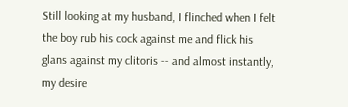Still looking at my husband, I flinched when I felt the boy rub his cock against me and flick his glans against my clitoris -- and almost instantly, my desire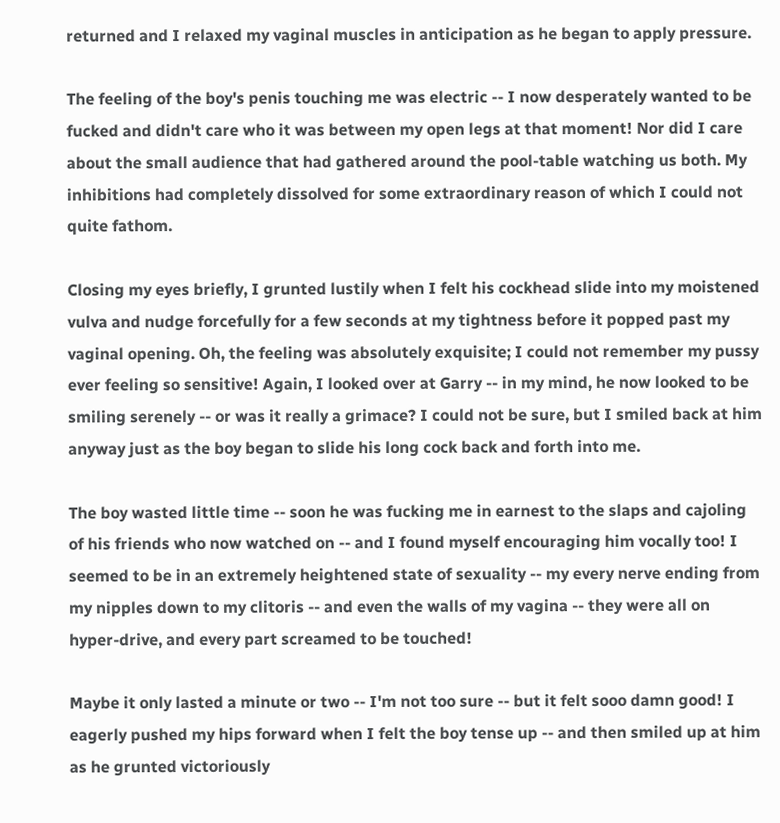returned and I relaxed my vaginal muscles in anticipation as he began to apply pressure.

The feeling of the boy's penis touching me was electric -- I now desperately wanted to be fucked and didn't care who it was between my open legs at that moment! Nor did I care about the small audience that had gathered around the pool-table watching us both. My inhibitions had completely dissolved for some extraordinary reason of which I could not quite fathom.

Closing my eyes briefly, I grunted lustily when I felt his cockhead slide into my moistened vulva and nudge forcefully for a few seconds at my tightness before it popped past my vaginal opening. Oh, the feeling was absolutely exquisite; I could not remember my pussy ever feeling so sensitive! Again, I looked over at Garry -- in my mind, he now looked to be smiling serenely -- or was it really a grimace? I could not be sure, but I smiled back at him anyway just as the boy began to slide his long cock back and forth into me.

The boy wasted little time -- soon he was fucking me in earnest to the slaps and cajoling of his friends who now watched on -- and I found myself encouraging him vocally too! I seemed to be in an extremely heightened state of sexuality -- my every nerve ending from my nipples down to my clitoris -- and even the walls of my vagina -- they were all on hyper-drive, and every part screamed to be touched!

Maybe it only lasted a minute or two -- I'm not too sure -- but it felt sooo damn good! I eagerly pushed my hips forward when I felt the boy tense up -- and then smiled up at him as he grunted victoriously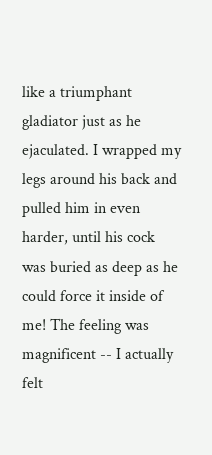like a triumphant gladiator just as he ejaculated. I wrapped my legs around his back and pulled him in even harder, until his cock was buried as deep as he could force it inside of me! The feeling was magnificent -- I actually felt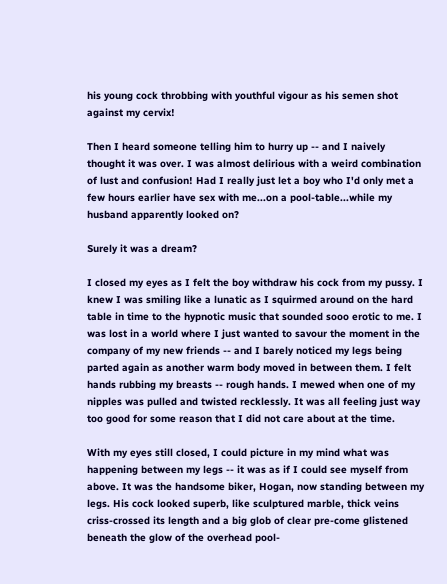his young cock throbbing with youthful vigour as his semen shot against my cervix!

Then I heard someone telling him to hurry up -- and I naively thought it was over. I was almost delirious with a weird combination of lust and confusion! Had I really just let a boy who I'd only met a few hours earlier have sex with me...on a pool-table...while my husband apparently looked on?

Surely it was a dream?

I closed my eyes as I felt the boy withdraw his cock from my pussy. I knew I was smiling like a lunatic as I squirmed around on the hard table in time to the hypnotic music that sounded sooo erotic to me. I was lost in a world where I just wanted to savour the moment in the company of my new friends -- and I barely noticed my legs being parted again as another warm body moved in between them. I felt hands rubbing my breasts -- rough hands. I mewed when one of my nipples was pulled and twisted recklessly. It was all feeling just way too good for some reason that I did not care about at the time.

With my eyes still closed, I could picture in my mind what was happening between my legs -- it was as if I could see myself from above. It was the handsome biker, Hogan, now standing between my legs. His cock looked superb, like sculptured marble, thick veins criss-crossed its length and a big glob of clear pre-come glistened beneath the glow of the overhead pool-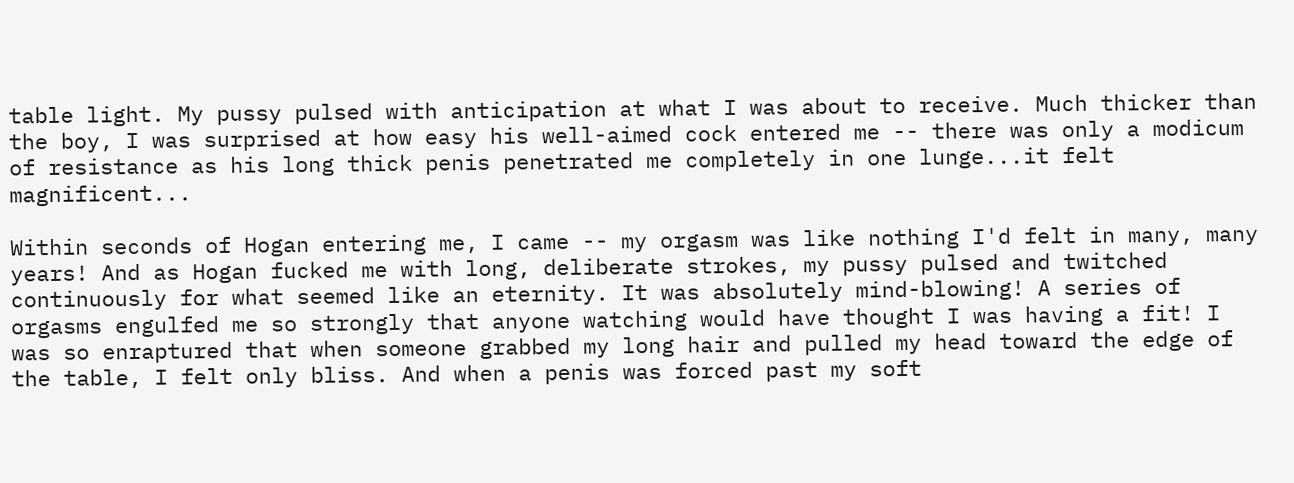table light. My pussy pulsed with anticipation at what I was about to receive. Much thicker than the boy, I was surprised at how easy his well-aimed cock entered me -- there was only a modicum of resistance as his long thick penis penetrated me completely in one lunge...it felt magnificent...

Within seconds of Hogan entering me, I came -- my orgasm was like nothing I'd felt in many, many years! And as Hogan fucked me with long, deliberate strokes, my pussy pulsed and twitched continuously for what seemed like an eternity. It was absolutely mind-blowing! A series of orgasms engulfed me so strongly that anyone watching would have thought I was having a fit! I was so enraptured that when someone grabbed my long hair and pulled my head toward the edge of the table, I felt only bliss. And when a penis was forced past my soft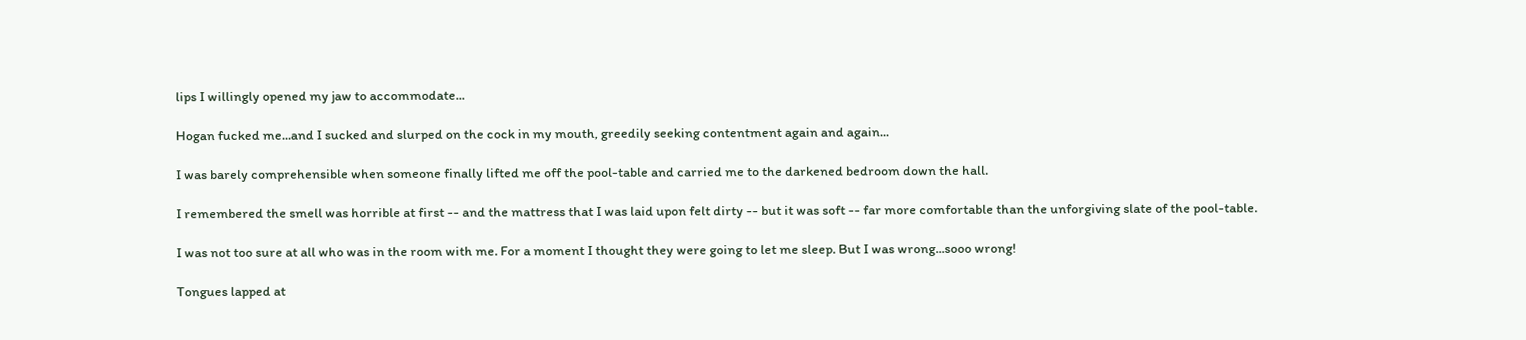lips I willingly opened my jaw to accommodate...

Hogan fucked me...and I sucked and slurped on the cock in my mouth, greedily seeking contentment again and again...

I was barely comprehensible when someone finally lifted me off the pool-table and carried me to the darkened bedroom down the hall.

I remembered the smell was horrible at first -- and the mattress that I was laid upon felt dirty -- but it was soft -- far more comfortable than the unforgiving slate of the pool-table.

I was not too sure at all who was in the room with me. For a moment I thought they were going to let me sleep. But I was wrong...sooo wrong!

Tongues lapped at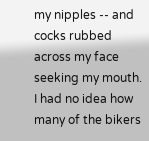my nipples -- and cocks rubbed across my face seeking my mouth. I had no idea how many of the bikers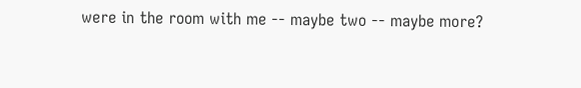were in the room with me -- maybe two -- maybe more?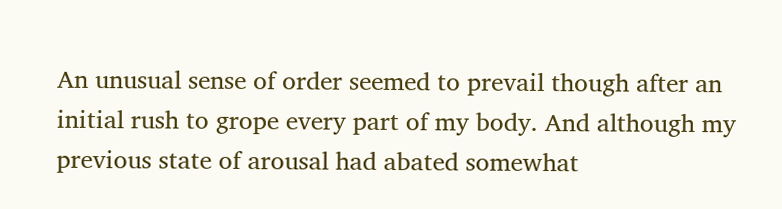An unusual sense of order seemed to prevail though after an initial rush to grope every part of my body. And although my previous state of arousal had abated somewhat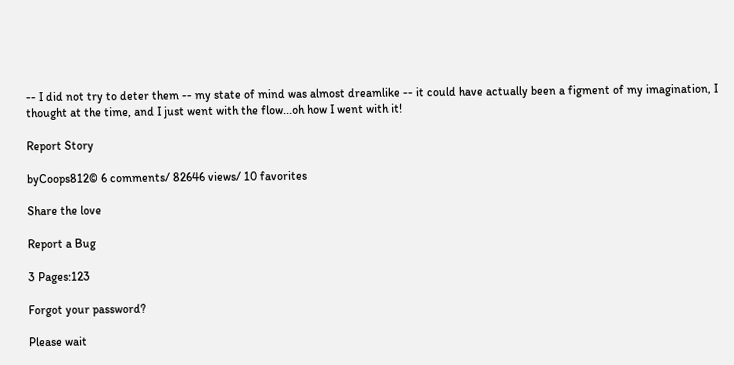-- I did not try to deter them -- my state of mind was almost dreamlike -- it could have actually been a figment of my imagination, I thought at the time, and I just went with the flow...oh how I went with it!

Report Story

byCoops812© 6 comments/ 82646 views/ 10 favorites

Share the love

Report a Bug

3 Pages:123

Forgot your password?

Please wait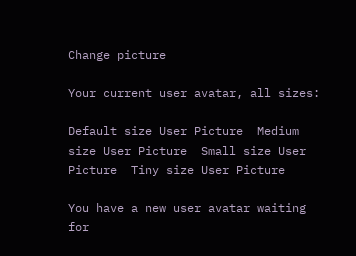Change picture

Your current user avatar, all sizes:

Default size User Picture  Medium size User Picture  Small size User Picture  Tiny size User Picture

You have a new user avatar waiting for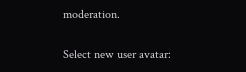moderation.

Select new user avatar: